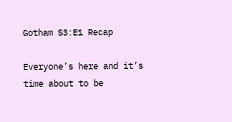Gotham S3:E1 Recap

Everyone’s here and it’s time about to be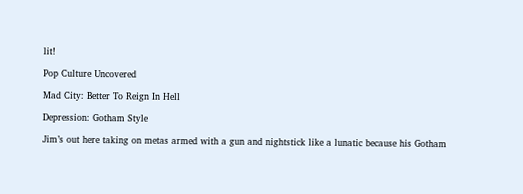lit!

Pop Culture Uncovered

Mad City: Better To Reign In Hell

Depression: Gotham Style

Jim’s out here taking on metas armed with a gun and nightstick like a lunatic because his Gotham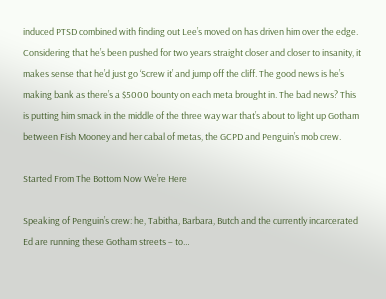induced PTSD combined with finding out Lee’s moved on has driven him over the edge. Considering that he’s been pushed for two years straight closer and closer to insanity, it makes sense that he’d just go ‘Screw it’ and jump off the cliff. The good news is he’s making bank as there’s a $5000 bounty on each meta brought in. The bad news? This is putting him smack in the middle of the three way war that’s about to light up Gotham between Fish Mooney and her cabal of metas, the GCPD and Penguin’s mob crew.

Started From The Bottom Now We’re Here

Speaking of Penguin’s crew: he, Tabitha, Barbara, Butch and the currently incarcerated Ed are running these Gotham streets – to…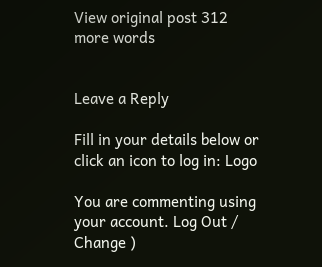View original post 312 more words


Leave a Reply

Fill in your details below or click an icon to log in: Logo

You are commenting using your account. Log Out /  Change )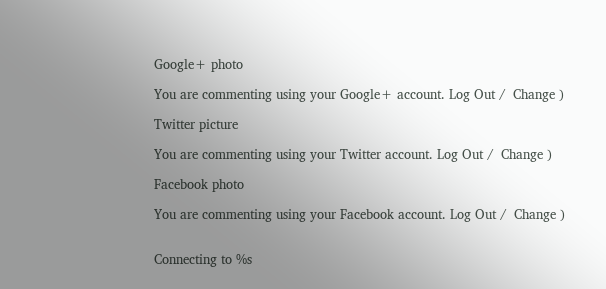Google+ photo

You are commenting using your Google+ account. Log Out /  Change )

Twitter picture

You are commenting using your Twitter account. Log Out /  Change )

Facebook photo

You are commenting using your Facebook account. Log Out /  Change )


Connecting to %s